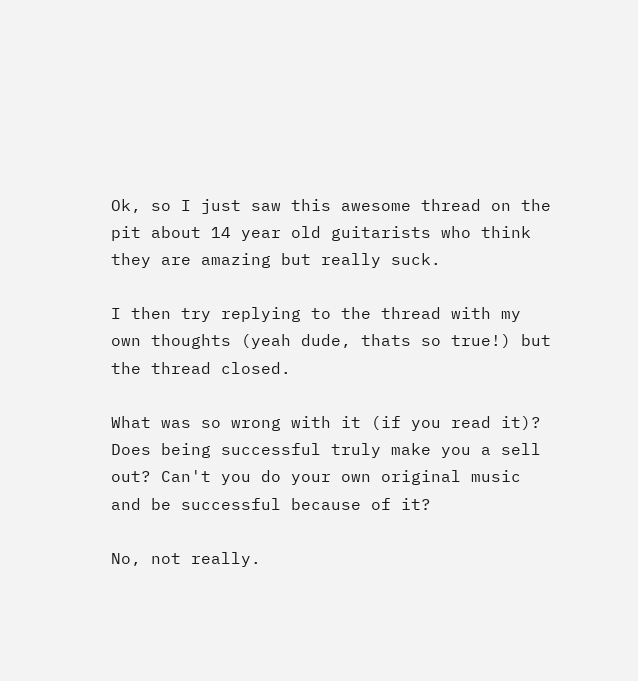Ok, so I just saw this awesome thread on the pit about 14 year old guitarists who think they are amazing but really suck.

I then try replying to the thread with my own thoughts (yeah dude, thats so true!) but the thread closed.

What was so wrong with it (if you read it)?
Does being successful truly make you a sell out? Can't you do your own original music and be successful because of it?

No, not really.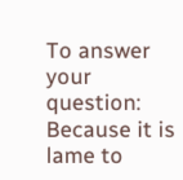To answer your question: Because it is lame to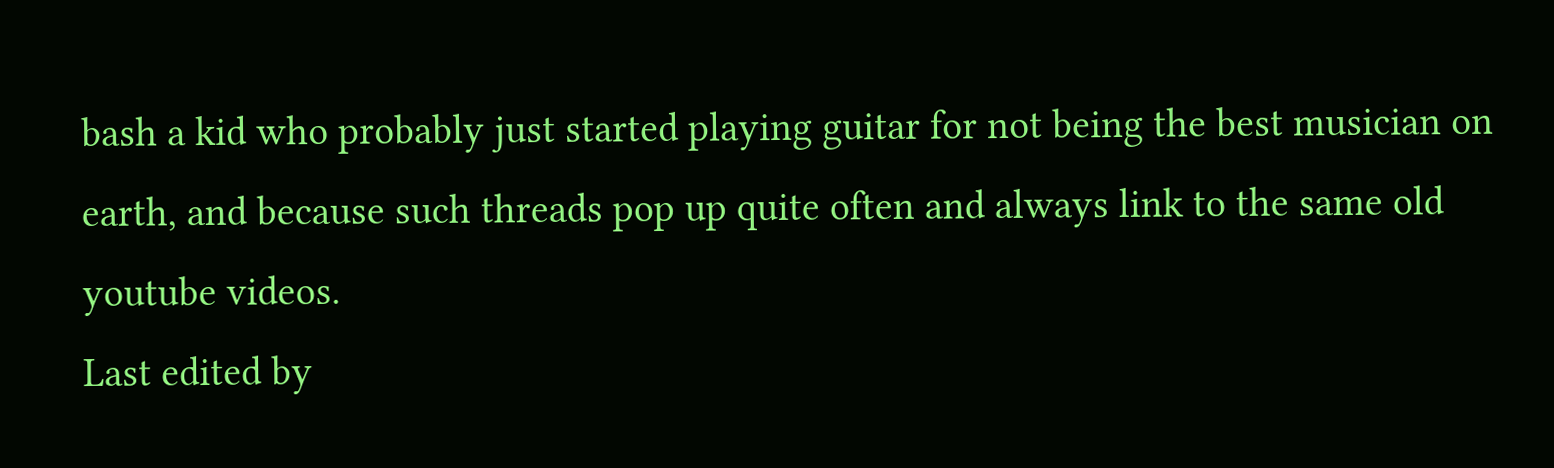bash a kid who probably just started playing guitar for not being the best musician on earth, and because such threads pop up quite often and always link to the same old youtube videos.
Last edited by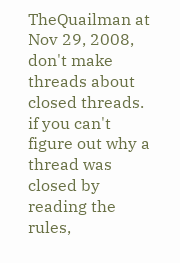TheQuailman at Nov 29, 2008,
don't make threads about closed threads.
if you can't figure out why a thread was closed by reading the rules,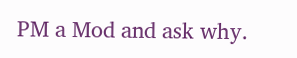PM a Mod and ask why.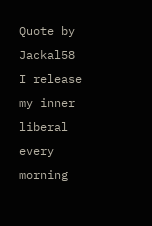Quote by Jackal58
I release my inner liberal every morning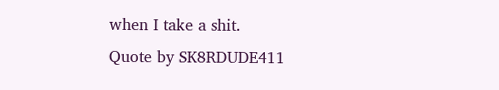when I take a shit.
Quote by SK8RDUDE411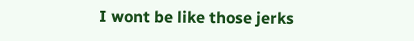I wont be like those jerks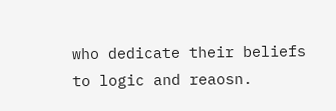who dedicate their beliefs to logic and reaosn.